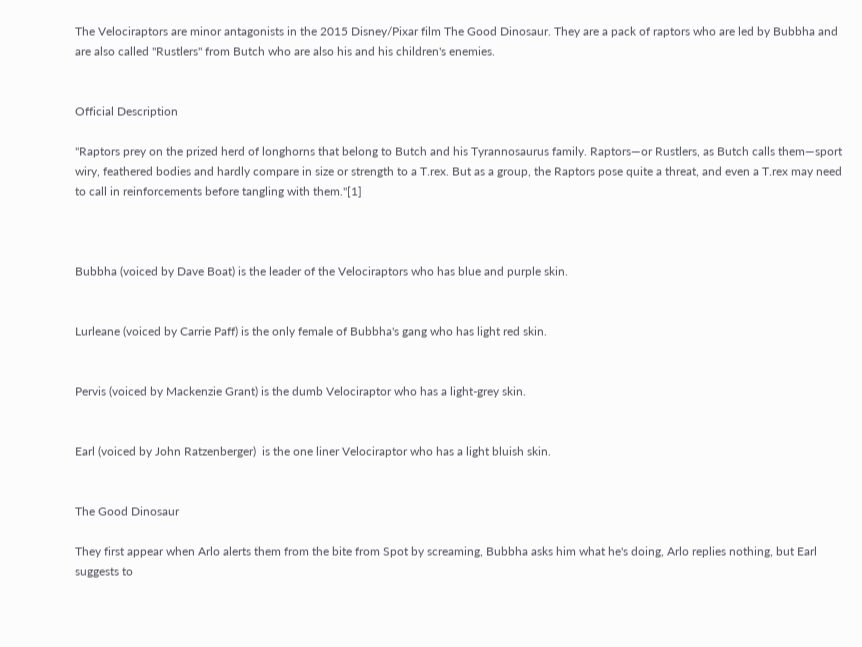The Velociraptors are minor antagonists in the 2015 Disney/Pixar film The Good Dinosaur. They are a pack of raptors who are led by Bubbha and are also called "Rustlers" from Butch who are also his and his children's enemies.


Official Description

"Raptors prey on the prized herd of longhorns that belong to Butch and his Tyrannosaurus family. Raptors—or Rustlers, as Butch calls them—sport wiry, feathered bodies and hardly compare in size or strength to a T.rex. But as a group, the Raptors pose quite a threat, and even a T.rex may need to call in reinforcements before tangling with them."[1]



Bubbha (voiced by Dave Boat) is the leader of the Velociraptors who has blue and purple skin.


Lurleane (voiced by Carrie Paff) is the only female of Bubbha's gang who has light red skin.


Pervis (voiced by Mackenzie Grant) is the dumb Velociraptor who has a light-grey skin.


Earl (voiced by John Ratzenberger)  is the one liner Velociraptor who has a light bluish skin.


The Good Dinosaur

They first appear when Arlo alerts them from the bite from Spot by screaming, Bubbha asks him what he's doing, Arlo replies nothing, but Earl suggests to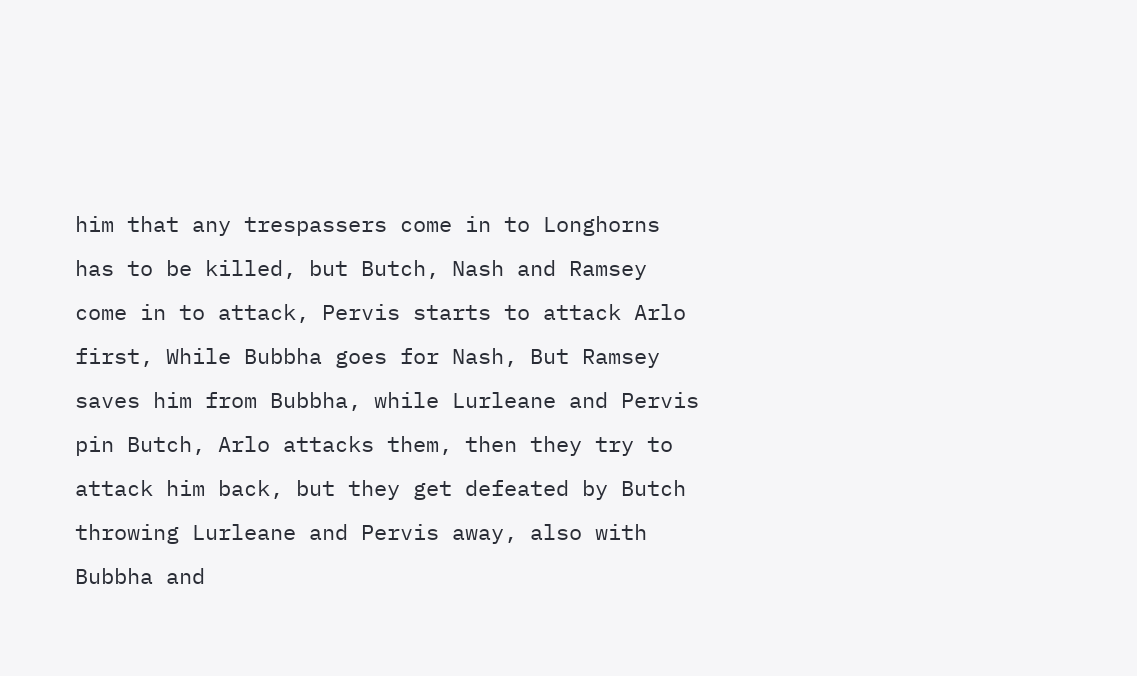him that any trespassers come in to Longhorns has to be killed, but Butch, Nash and Ramsey come in to attack, Pervis starts to attack Arlo first, While Bubbha goes for Nash, But Ramsey saves him from Bubbha, while Lurleane and Pervis pin Butch, Arlo attacks them, then they try to attack him back, but they get defeated by Butch throwing Lurleane and Pervis away, also with Bubbha and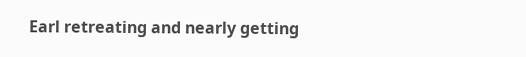Earl retreating and nearly getting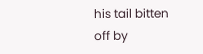his tail bitten off by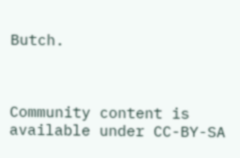Butch.



Community content is available under CC-BY-SA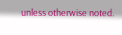unless otherwise noted.